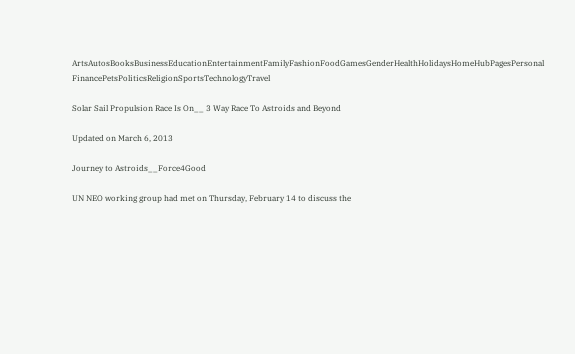ArtsAutosBooksBusinessEducationEntertainmentFamilyFashionFoodGamesGenderHealthHolidaysHomeHubPagesPersonal FinancePetsPoliticsReligionSportsTechnologyTravel

Solar Sail Propulsion Race Is On__ 3 Way Race To Astroids and Beyond

Updated on March 6, 2013

Journey to Astroids__Force4Good

UN NEO working group had met on Thursday, February 14 to discuss the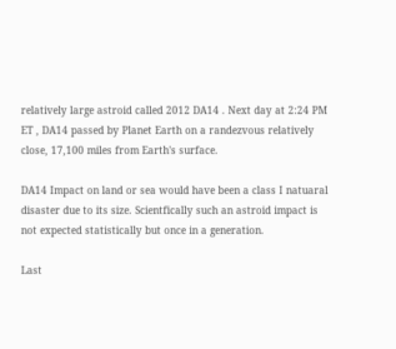relatively large astroid called 2012 DA14 . Next day at 2:24 PM ET , DA14 passed by Planet Earth on a randezvous relatively close, 17,100 miles from Earth's surface.

DA14 Impact on land or sea would have been a class I natuaral disaster due to its size. Scientfically such an astroid impact is not expected statistically but once in a generation.

Last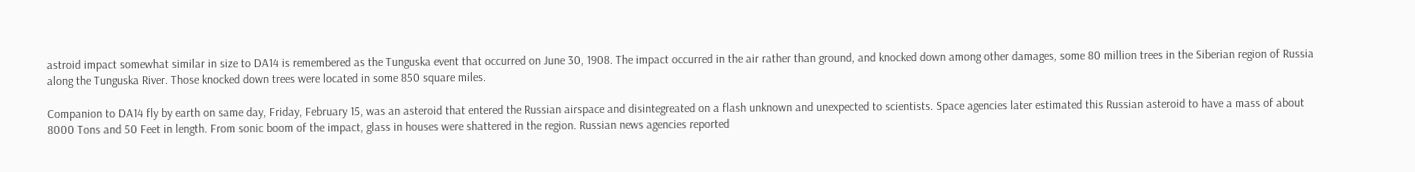astroid impact somewhat similar in size to DA14 is remembered as the Tunguska event that occurred on June 30, 1908. The impact occurred in the air rather than ground, and knocked down among other damages, some 80 million trees in the Siberian region of Russia along the Tunguska River. Those knocked down trees were located in some 850 square miles.

Companion to DA14 fly by earth on same day, Friday, February 15, was an asteroid that entered the Russian airspace and disintegreated on a flash unknown and unexpected to scientists. Space agencies later estimated this Russian asteroid to have a mass of about 8000 Tons and 50 Feet in length. From sonic boom of the impact, glass in houses were shattered in the region. Russian news agencies reported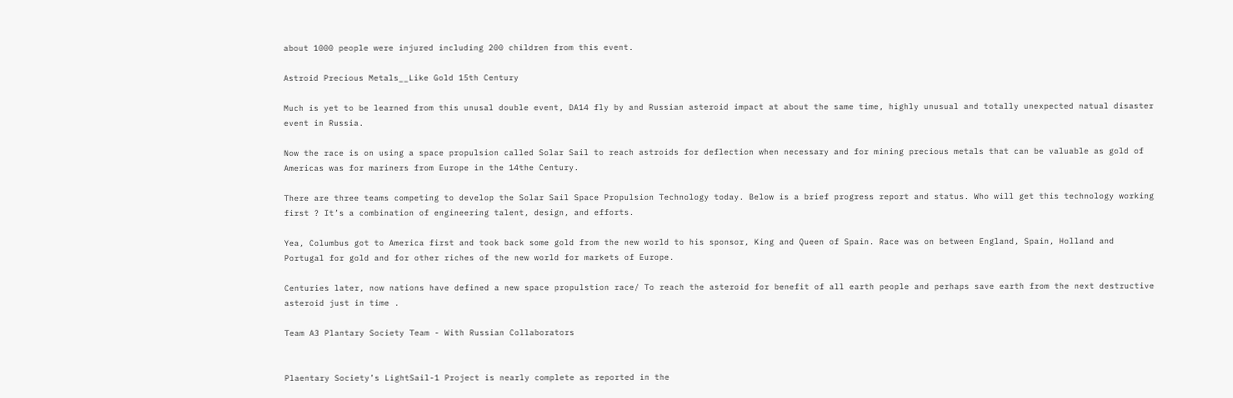about 1000 people were injured including 200 children from this event.

Astroid Precious Metals__Like Gold 15th Century

Much is yet to be learned from this unusal double event, DA14 fly by and Russian asteroid impact at about the same time, highly unusual and totally unexpected natual disaster event in Russia.

Now the race is on using a space propulsion called Solar Sail to reach astroids for deflection when necessary and for mining precious metals that can be valuable as gold of Americas was for mariners from Europe in the 14the Century.

There are three teams competing to develop the Solar Sail Space Propulsion Technology today. Below is a brief progress report and status. Who will get this technology working first ? It’s a combination of engineering talent, design, and efforts.

Yea, Columbus got to America first and took back some gold from the new world to his sponsor, King and Queen of Spain. Race was on between England, Spain, Holland and Portugal for gold and for other riches of the new world for markets of Europe.

Centuries later, now nations have defined a new space propulstion race/ To reach the asteroid for benefit of all earth people and perhaps save earth from the next destructive asteroid just in time .

Team A3 Plantary Society Team - With Russian Collaborators


Plaentary Society’s LightSail-1 Project is nearly complete as reported in the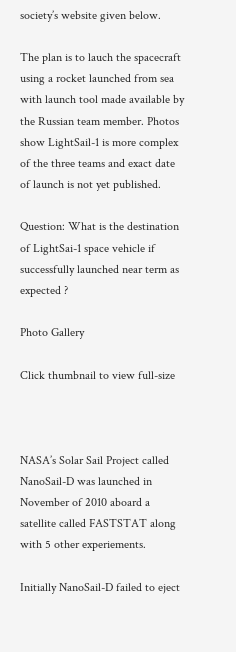society’s website given below.

The plan is to lauch the spacecraft using a rocket launched from sea with launch tool made available by the Russian team member. Photos show LightSail-1 is more complex of the three teams and exact date of launch is not yet published.

Question: What is the destination of LightSai-1 space vehicle if successfully launched near term as expected ?

Photo Gallery

Click thumbnail to view full-size



NASA’s Solar Sail Project called NanoSail-D was launched in November of 2010 aboard a satellite called FASTSTAT along with 5 other experiements.

Initially NanoSail-D failed to eject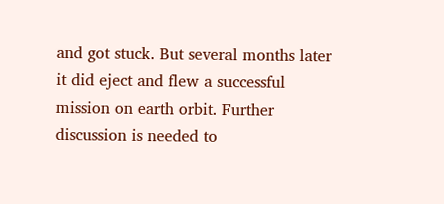and got stuck. But several months later it did eject and flew a successful mission on earth orbit. Further discussion is needed to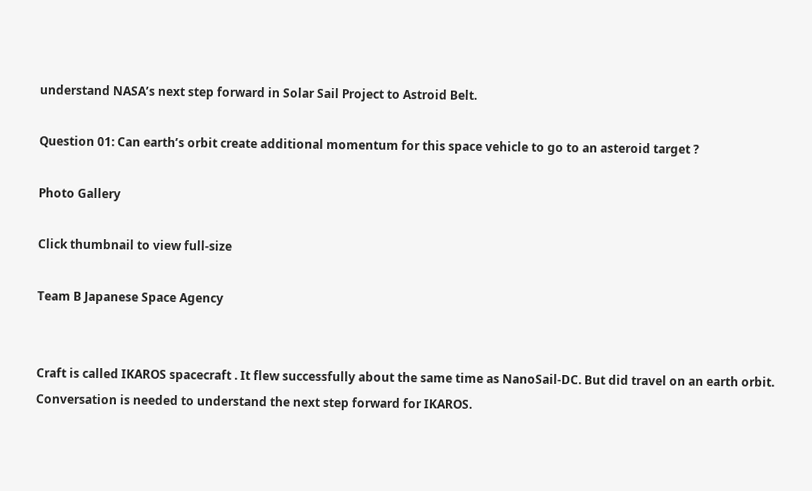understand NASA’s next step forward in Solar Sail Project to Astroid Belt.

Question 01: Can earth’s orbit create additional momentum for this space vehicle to go to an asteroid target ?

Photo Gallery

Click thumbnail to view full-size

Team B Japanese Space Agency


Craft is called IKAROS spacecraft . It flew successfully about the same time as NanoSail-DC. But did travel on an earth orbit. Conversation is needed to understand the next step forward for IKAROS.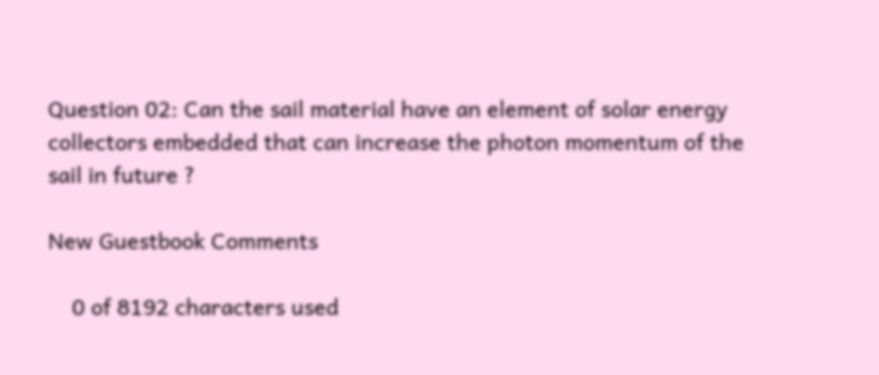Question 02: Can the sail material have an element of solar energy collectors embedded that can increase the photon momentum of the sail in future ?

New Guestbook Comments

    0 of 8192 characters used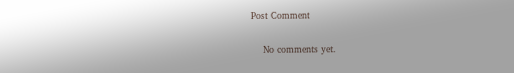Post Comment

    No comments yet.